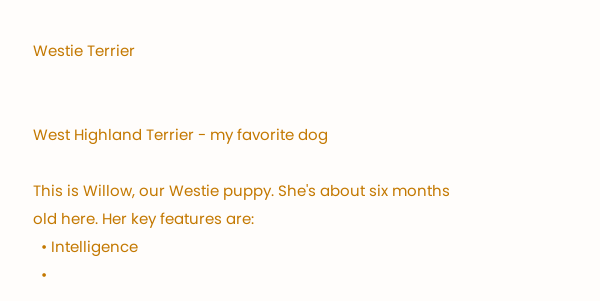Westie Terrier


West Highland Terrier - my favorite dog

This is Willow, our Westie puppy. She's about six months old here. Her key features are:
  • Intelligence
  •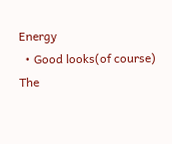Energy
  • Good looks(of course)
The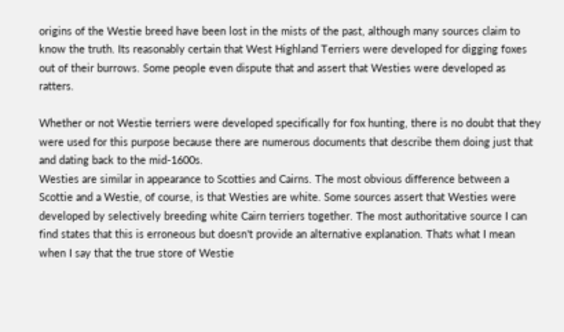origins of the Westie breed have been lost in the mists of the past, although many sources claim to know the truth. Its reasonably certain that West Highland Terriers were developed for digging foxes out of their burrows. Some people even dispute that and assert that Westies were developed as ratters.

Whether or not Westie terriers were developed specifically for fox hunting, there is no doubt that they were used for this purpose because there are numerous documents that describe them doing just that and dating back to the mid-1600s.
Westies are similar in appearance to Scotties and Cairns. The most obvious difference between a Scottie and a Westie, of course, is that Westies are white. Some sources assert that Westies were developed by selectively breeding white Cairn terriers together. The most authoritative source I can find states that this is erroneous but doesn't provide an alternative explanation. Thats what I mean when I say that the true store of Westie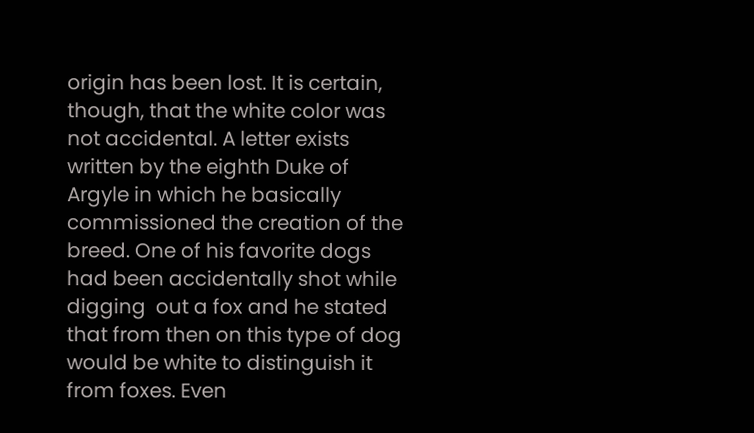origin has been lost. It is certain, though, that the white color was not accidental. A letter exists written by the eighth Duke of Argyle in which he basically commissioned the creation of the breed. One of his favorite dogs had been accidentally shot while digging  out a fox and he stated that from then on this type of dog would be white to distinguish it from foxes. Even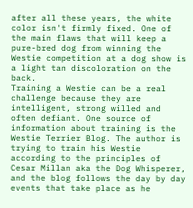after all these years, the white color isn't firmly fixed. One of the main flaws that will keep a pure-bred dog from winning the Westie competition at a dog show is a light tan discoloration on the back.
Training a Westie can be a real challenge because they are intelligent, strong willed and often defiant. One source of information about training is the Westie Terrier Blog. The author is trying to train his Westie according to the principles of Cesar Millan aka the Dog Whisperer, and the blog follows the day by day events that take place as he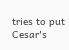tries to put Cesar's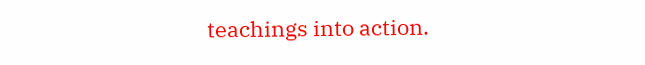teachings into action.